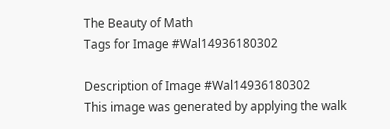The Beauty of Math
Tags for Image #Wal14936180302

Description of Image #Wal14936180302
This image was generated by applying the walk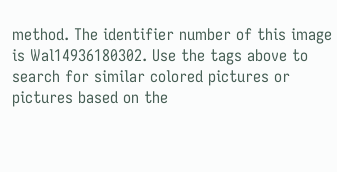method. The identifier number of this image is Wal14936180302. Use the tags above to search for similar colored pictures or pictures based on the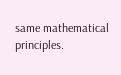same mathematical principles.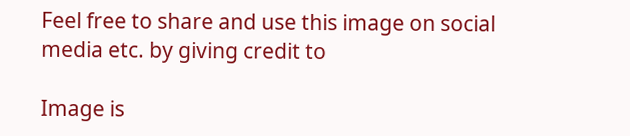Feel free to share and use this image on social media etc. by giving credit to

Image is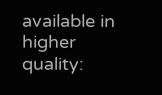available in higher quality: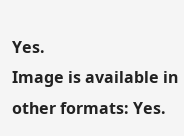Yes.
Image is available in other formats: Yes.